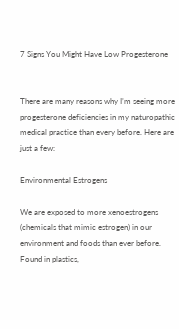7 Signs You Might Have Low Progesterone


There are many reasons why I’m seeing more progesterone deficiencies in my naturopathic medical practice than every before. Here are just a few:

Environmental Estrogens

We are exposed to more xenoestrogens (chemicals that mimic estrogen) in our environment and foods than ever before. Found in plastics,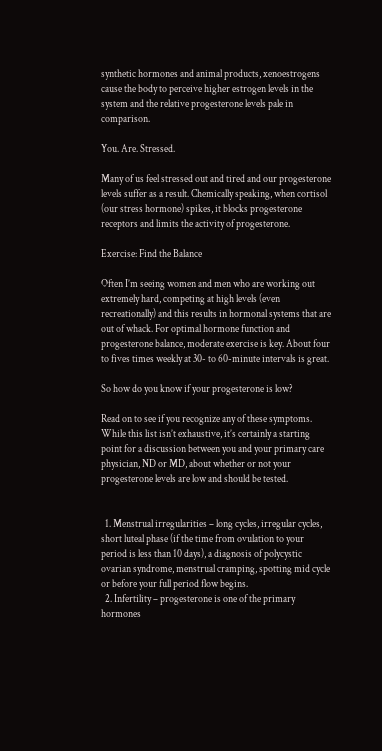synthetic hormones and animal products, xenoestrogens cause the body to perceive higher estrogen levels in the system and the relative progesterone levels pale in comparison.

You. Are. Stressed.

Many of us feel stressed out and tired and our progesterone levels suffer as a result. Chemically speaking, when cortisol (our stress hormone) spikes, it blocks progesterone receptors and limits the activity of progesterone.

Exercise: Find the Balance

Often I’m seeing women and men who are working out extremely hard, competing at high levels (even recreationally) and this results in hormonal systems that are out of whack. For optimal hormone function and progesterone balance, moderate exercise is key. About four to fives times weekly at 30- to 60-minute intervals is great.

So how do you know if your progesterone is low?

Read on to see if you recognize any of these symptoms. While this list isn’t exhaustive, it’s certainly a starting point for a discussion between you and your primary care physician, ND or MD, about whether or not your progesterone levels are low and should be tested.


  1. Menstrual irregularities – long cycles, irregular cycles, short luteal phase (if the time from ovulation to your period is less than 10 days), a diagnosis of polycystic ovarian syndrome, menstrual cramping, spotting mid cycle or before your full period flow begins.
  2. Infertility – progesterone is one of the primary hormones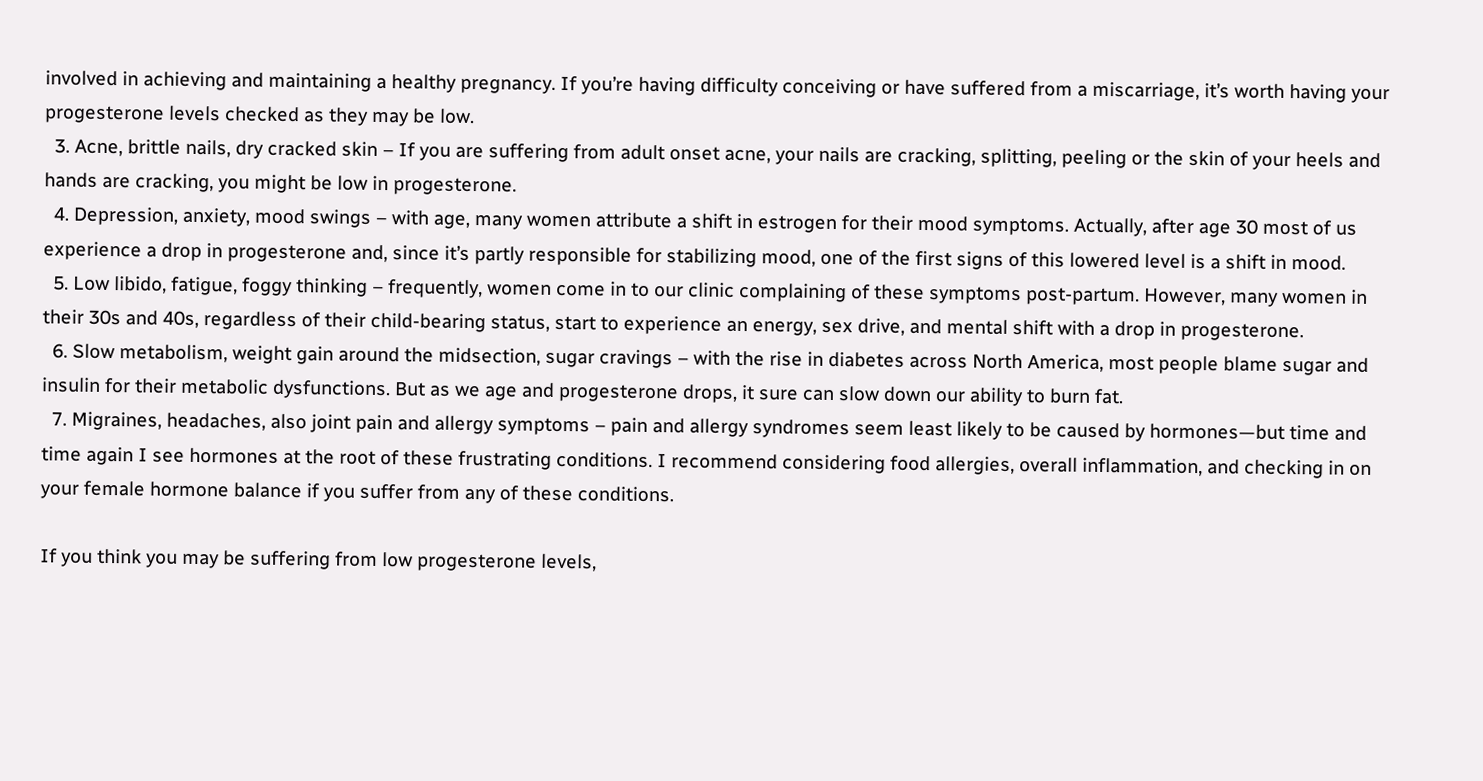involved in achieving and maintaining a healthy pregnancy. If you’re having difficulty conceiving or have suffered from a miscarriage, it’s worth having your progesterone levels checked as they may be low.
  3. Acne, brittle nails, dry cracked skin – If you are suffering from adult onset acne, your nails are cracking, splitting, peeling or the skin of your heels and hands are cracking, you might be low in progesterone.
  4. Depression, anxiety, mood swings – with age, many women attribute a shift in estrogen for their mood symptoms. Actually, after age 30 most of us experience a drop in progesterone and, since it’s partly responsible for stabilizing mood, one of the first signs of this lowered level is a shift in mood.
  5. Low libido, fatigue, foggy thinking – frequently, women come in to our clinic complaining of these symptoms post-partum. However, many women in their 30s and 40s, regardless of their child-bearing status, start to experience an energy, sex drive, and mental shift with a drop in progesterone.
  6. Slow metabolism, weight gain around the midsection, sugar cravings – with the rise in diabetes across North America, most people blame sugar and insulin for their metabolic dysfunctions. But as we age and progesterone drops, it sure can slow down our ability to burn fat.
  7. Migraines, headaches, also joint pain and allergy symptoms – pain and allergy syndromes seem least likely to be caused by hormones—but time and time again I see hormones at the root of these frustrating conditions. I recommend considering food allergies, overall inflammation, and checking in on your female hormone balance if you suffer from any of these conditions.

If you think you may be suffering from low progesterone levels,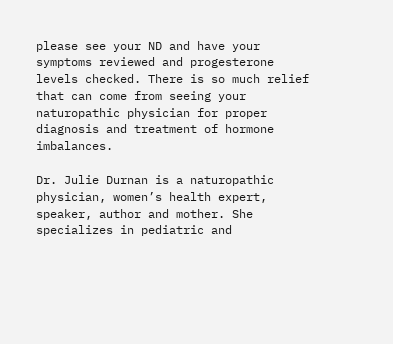please see your ND and have your symptoms reviewed and progesterone levels checked. There is so much relief that can come from seeing your naturopathic physician for proper diagnosis and treatment of hormone imbalances.

Dr. Julie Durnan is a naturopathic physician, women’s health expert, speaker, author and mother. She specializes in pediatric and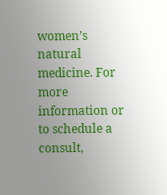women’s natural medicine. For more information or to schedule a consult,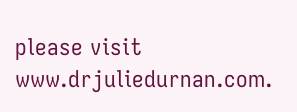please visit www.drjuliedurnan.com.